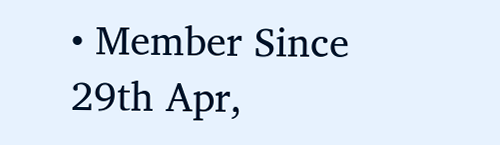• Member Since 29th Apr,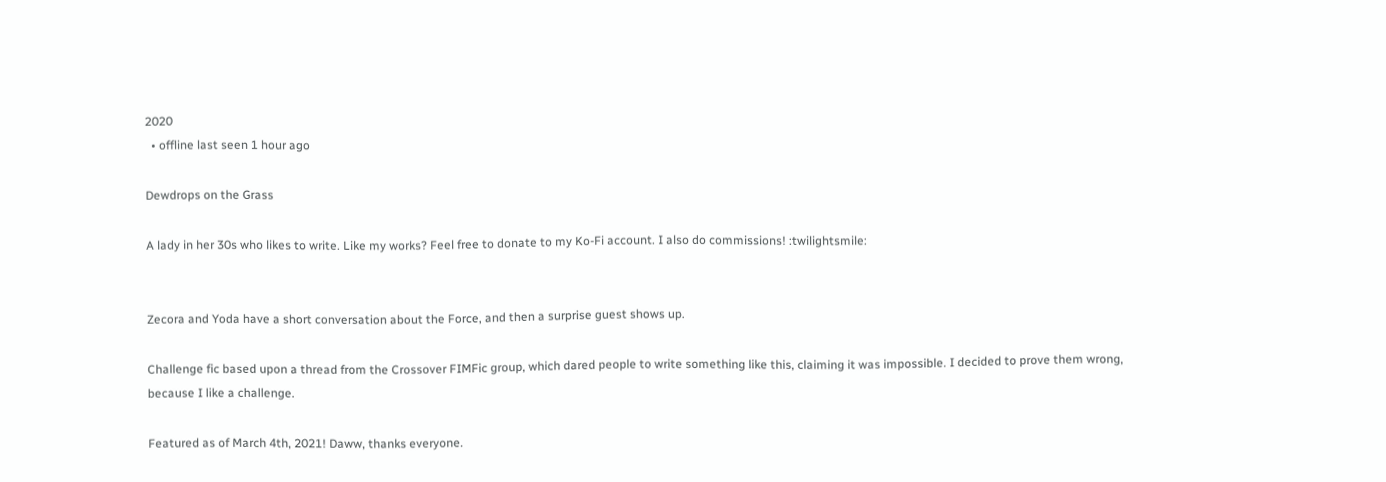2020
  • offline last seen 1 hour ago

Dewdrops on the Grass

A lady in her 30s who likes to write. Like my works? Feel free to donate to my Ko-Fi account. I also do commissions! :twilightsmile:


Zecora and Yoda have a short conversation about the Force, and then a surprise guest shows up.

Challenge fic based upon a thread from the Crossover FIMFic group, which dared people to write something like this, claiming it was impossible. I decided to prove them wrong, because I like a challenge.

Featured as of March 4th, 2021! Daww, thanks everyone.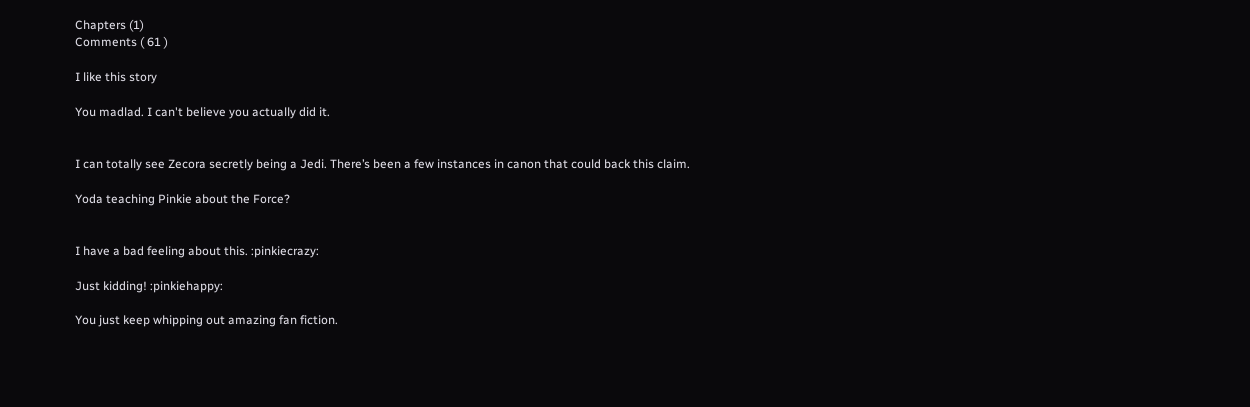Chapters (1)
Comments ( 61 )

I like this story

You madlad. I can't believe you actually did it.


I can totally see Zecora secretly being a Jedi. There’s been a few instances in canon that could back this claim.

Yoda teaching Pinkie about the Force?


I have a bad feeling about this. :pinkiecrazy:

Just kidding! :pinkiehappy:

You just keep whipping out amazing fan fiction.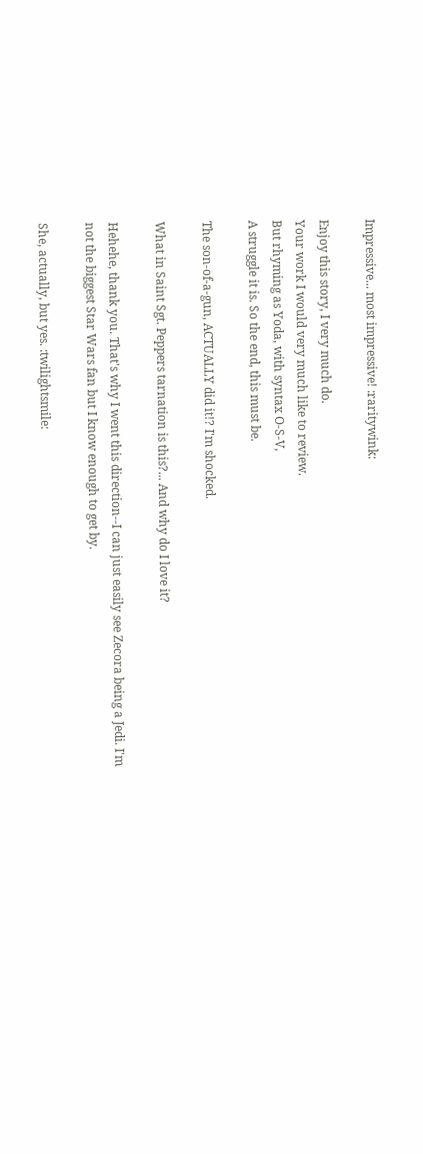Impressive... most impressive! :raritywink:

Enjoy this story, I very much do.
Your work I would very much like to review.
But rhyming as Yoda, with syntax O-S-V,
A struggle it is. So the end, this must be.

The son-of-a-gun, ACTUALLY did it!? I'm shocked.

What in Saint Sgt. Peppers tarnation is this?... And why do I love it?

Hehehe, thank you. That's why I went this direction--I can just easily see Zecora being a Jedi. I'm not the biggest Star Wars fan but I know enough to get by.

She, actually, but yes. :twilightsmile: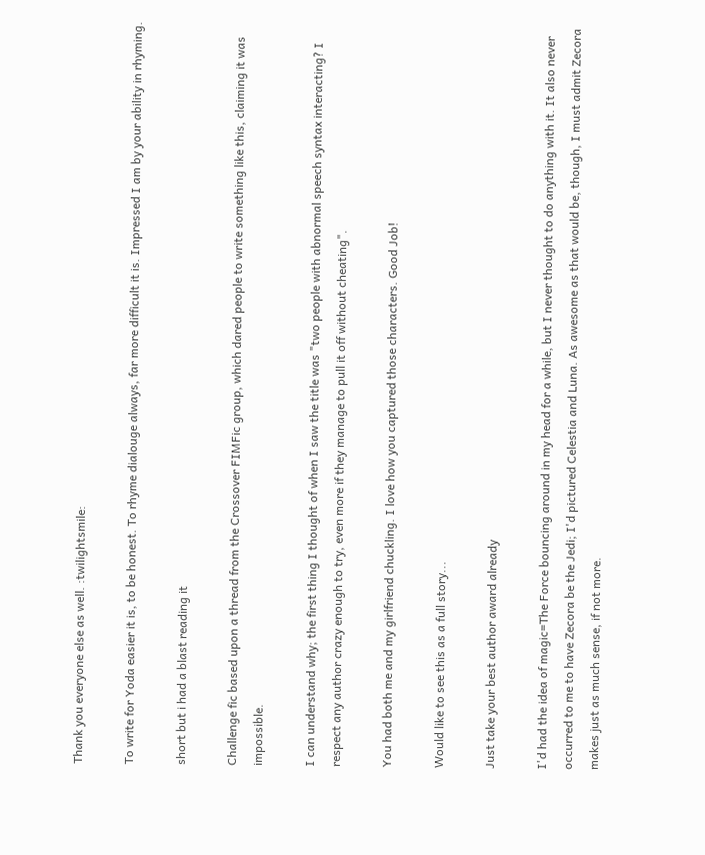Thank you everyone else as well. :twilightsmile:

To write for Yoda easier it is, to be honest. To rhyme dialouge always, far more difficult it is. Impressed I am by your ability in rhyming.

short but i had a blast reading it

Challenge fic based upon a thread from the Crossover FIMFic group, which dared people to write something like this, claiming it was impossible.

I can understand why; the first thing I thought of when I saw the title was "two people with abnormal speech syntax interacting? I respect any author crazy enough to try, even more if they manage to pull it off without cheating".

You had both me and my girlfriend chuckling. I love how you captured those characters. Good Job!

Would like to see this as a full story...

Just take your best author award already

I'd had the idea of magic=The Force bouncing around in my head for a while, but I never thought to do anything with it. It also never occurred to me to have Zecora be the Jedi; I'd pictured Celestia and Luna. As awesome as that would be, though, I must admit Zecora makes just as much sense, if not more.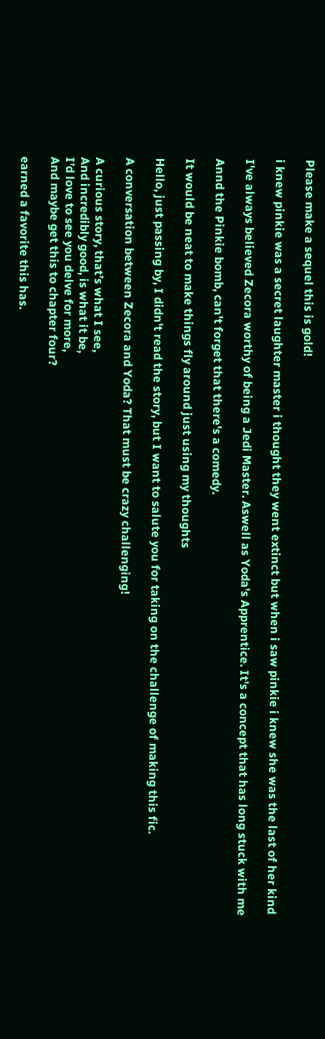Please make a sequel this is gold!

i knew pinkie was a secret laughter master i thought they went extinct but when i saw pinkie i knew she was the last of her kind

I've always believed Zecora worthy of being a Jedi Master. Aswell as Yoda's Apprentice. It's a concept that has long stuck with me

Annd the Pinkie bomb, can't forget that there's a comedy.

It would be neat to make things fly around just using my thoughts

Hello, just passing by, I didn't read the story, but I want to salute you for taking on the challenge of making this fic.

A conversation between Zecora and Yoda? That must be crazy challenging!

A curious story, that’s what I see,
And incredibly good, is what it be,
I’d love to see you delve for more,
And maybe get this to chapter four?

earned a favorite this has.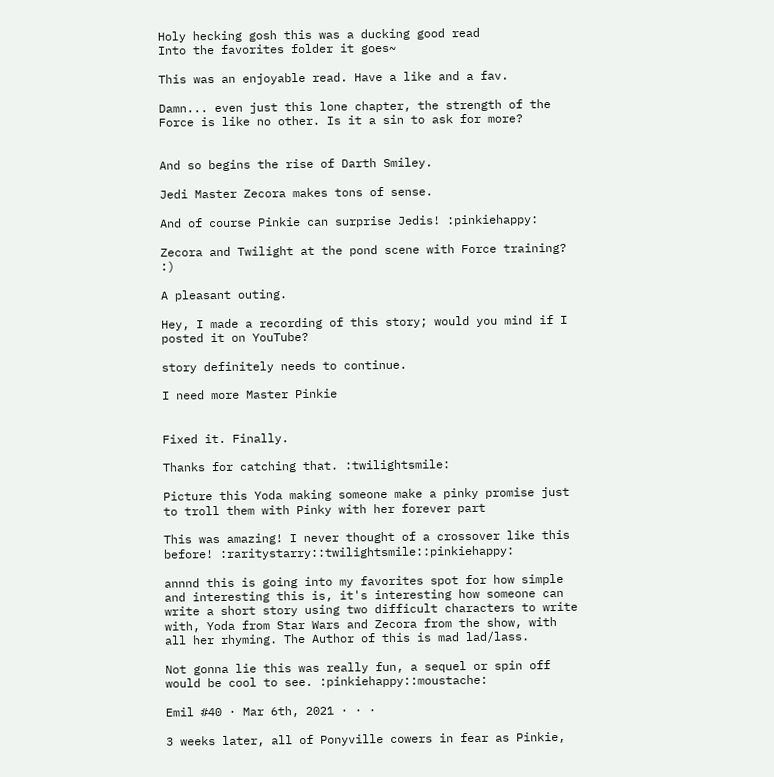Holy hecking gosh this was a ducking good read
Into the favorites folder it goes~

This was an enjoyable read. Have a like and a fav.

Damn... even just this lone chapter, the strength of the Force is like no other. Is it a sin to ask for more?


And so begins the rise of Darth Smiley.

Jedi Master Zecora makes tons of sense.

And of course Pinkie can surprise Jedis! :pinkiehappy:

Zecora and Twilight at the pond scene with Force training? :)

A pleasant outing.

Hey, I made a recording of this story; would you mind if I posted it on YouTube?

story definitely needs to continue.

I need more Master Pinkie


Fixed it. Finally.

Thanks for catching that. :twilightsmile:

Picture this Yoda making someone make a pinky promise just to troll them with Pinky with her forever part

This was amazing! I never thought of a crossover like this before! :raritystarry::twilightsmile::pinkiehappy:

annnd this is going into my favorites spot for how simple and interesting this is, it's interesting how someone can write a short story using two difficult characters to write with, Yoda from Star Wars and Zecora from the show, with all her rhyming. The Author of this is mad lad/lass.

Not gonna lie this was really fun, a sequel or spin off would be cool to see. :pinkiehappy::moustache:

Emil #40 · Mar 6th, 2021 · · ·

3 weeks later, all of Ponyville cowers in fear as Pinkie,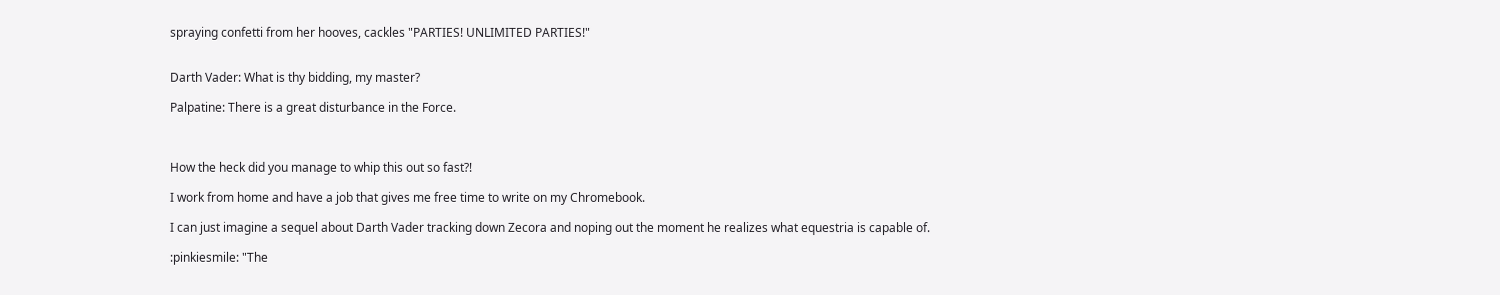spraying confetti from her hooves, cackles "PARTIES! UNLIMITED PARTIES!"


Darth Vader: What is thy bidding, my master?

Palpatine: There is a great disturbance in the Force.



How the heck did you manage to whip this out so fast?!

I work from home and have a job that gives me free time to write on my Chromebook.

I can just imagine a sequel about Darth Vader tracking down Zecora and noping out the moment he realizes what equestria is capable of.

:pinkiesmile: "The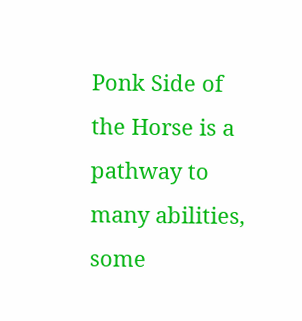Ponk Side of the Horse is a pathway to many abilities, some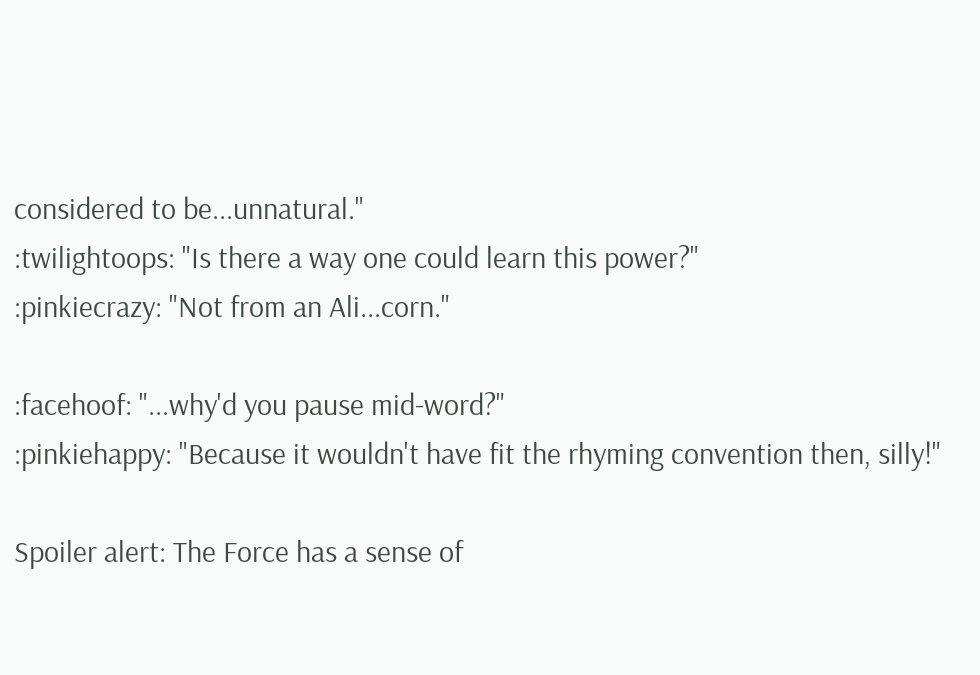considered to be...unnatural."
:twilightoops: "Is there a way one could learn this power?"
:pinkiecrazy: "Not from an Ali...corn."

:facehoof: "...why'd you pause mid-word?"
:pinkiehappy: "Because it wouldn't have fit the rhyming convention then, silly!"

Spoiler alert: The Force has a sense of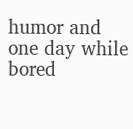humor and one day while bored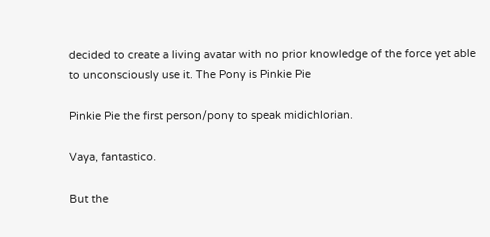decided to create a living avatar with no prior knowledge of the force yet able to unconsciously use it. The Pony is Pinkie Pie

Pinkie Pie the first person/pony to speak midichlorian.

Vaya, fantastico.

But the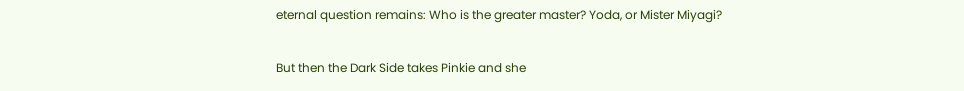eternal question remains: Who is the greater master? Yoda, or Mister Miyagi?

But then the Dark Side takes Pinkie and she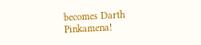becomes Darth Pinkamena!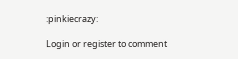:pinkiecrazy:

Login or register to comment